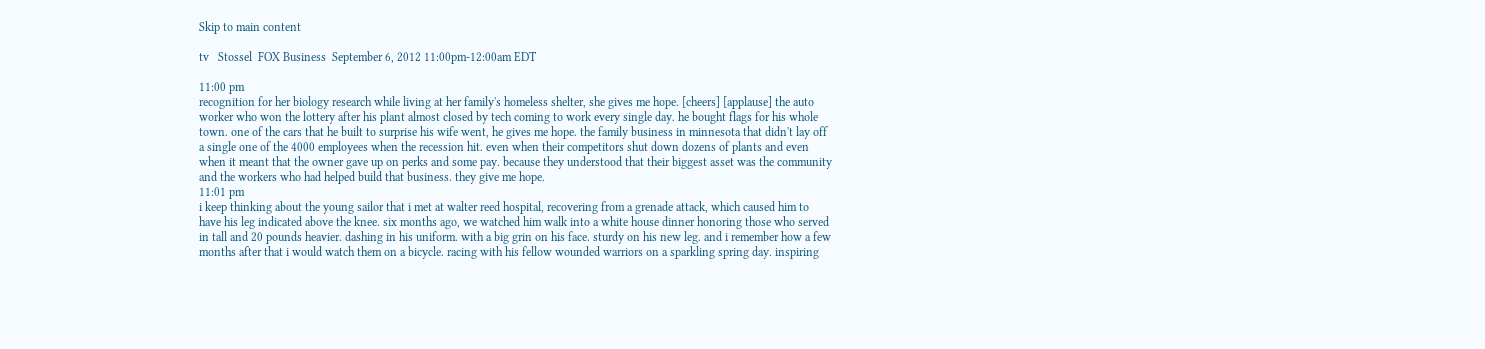Skip to main content

tv   Stossel  FOX Business  September 6, 2012 11:00pm-12:00am EDT

11:00 pm
recognition for her biology research while living at her family's homeless shelter, she gives me hope. [cheers] [applause] the auto worker who won the lottery after his plant almost closed by tech coming to work every single day. he bought flags for his whole town. one of the cars that he built to surprise his wife went, he gives me hope. the family business in minnesota that didn't lay off a single one of the 4000 employees when the recession hit. even when their competitors shut down dozens of plants and even when it meant that the owner gave up on perks and some pay. because they understood that their biggest asset was the community and the workers who had helped build that business. they give me hope.
11:01 pm
i keep thinking about the young sailor that i met at walter reed hospital, recovering from a grenade attack, which caused him to have his leg indicated above the knee. six months ago, we watched him walk into a white house dinner honoring those who served in tall and 20 pounds heavier. dashing in his uniform. with a big grin on his face. sturdy on his new leg. and i remember how a few months after that i would watch them on a bicycle. racing with his fellow wounded warriors on a sparkling spring day. inspiring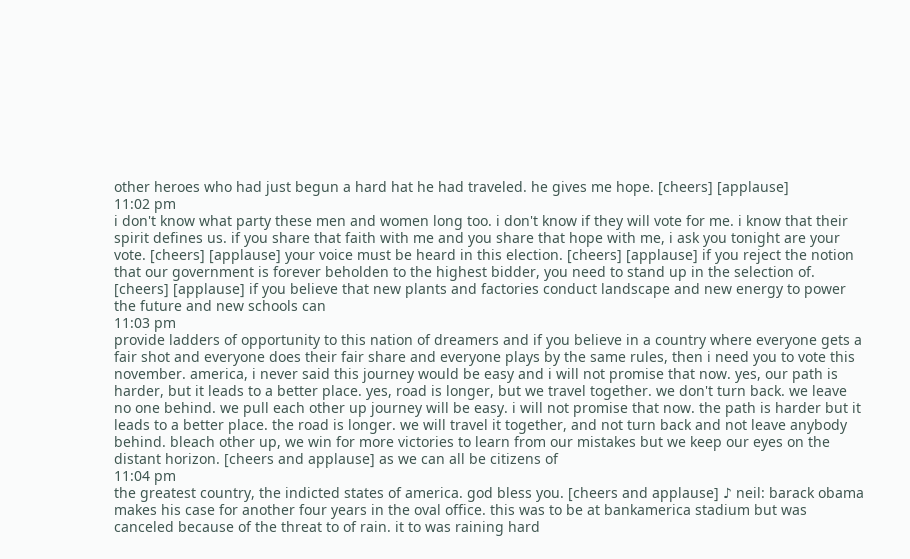other heroes who had just begun a hard hat he had traveled. he gives me hope. [cheers] [applause]
11:02 pm
i don't know what party these men and women long too. i don't know if they will vote for me. i know that their spirit defines us. if you share that faith with me and you share that hope with me, i ask you tonight are your vote. [cheers] [applause] your voice must be heard in this election. [cheers] [applause] if you reject the notion that our government is forever beholden to the highest bidder, you need to stand up in the selection of. [cheers] [applause] if you believe that new plants and factories conduct landscape and new energy to power the future and new schools can
11:03 pm
provide ladders of opportunity to this nation of dreamers and if you believe in a country where everyone gets a fair shot and everyone does their fair share and everyone plays by the same rules, then i need you to vote this november. america, i never said this journey would be easy and i will not promise that now. yes, our path is harder, but it leads to a better place. yes, road is longer, but we travel together. we don't turn back. we leave no one behind. we pull each other up journey will be easy. i will not promise that now. the path is harder but it leads to a better place. the road is longer. we will travel it together, and not turn back and not leave anybody behind. bleach other up, we win for more victories to learn from our mistakes but we keep our eyes on the distant horizon. [cheers and applause] as we can all be citizens of
11:04 pm
the greatest country, the indicted states of america. god bless you. [cheers and applause] ♪ neil: barack obama makes his case for another four years in the oval office. this was to be at bankamerica stadium but was canceled because of the threat to of rain. it to was raining hard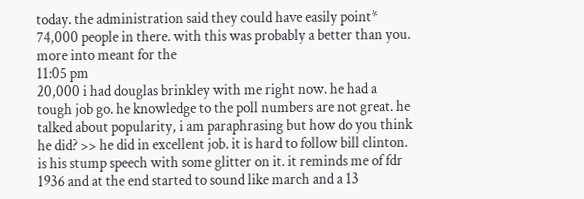today. the administration said they could have easily point* 74,000 people in there. with this was probably a better than you. more into meant for the
11:05 pm
20,000 i had douglas brinkley with me right now. he had a tough job go. he knowledge to the poll numbers are not great. he talked about popularity, i am paraphrasing but how do you think he did? >> he did in excellent job. it is hard to follow bill clinton. is his stump speech with some glitter on it. it reminds me of fdr 1936 and at the end started to sound like march and a 13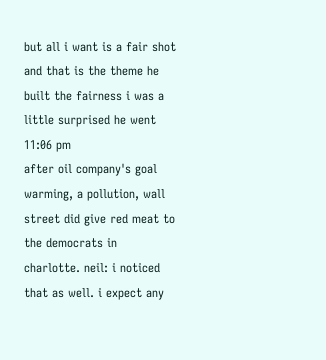but all i want is a fair shot and that is the theme he built the fairness i was a little surprised he went
11:06 pm
after oil company's goal warming, a pollution, wall street did give red meat to the democrats in charlotte. neil: i noticed that as well. i expect any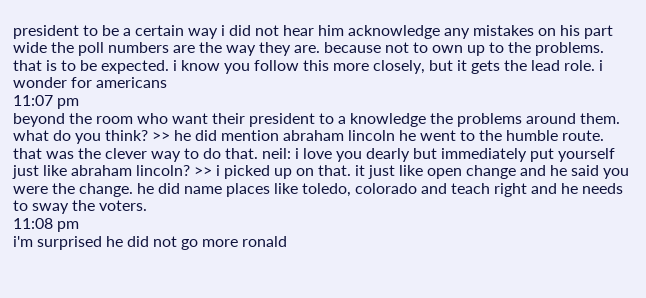president to be a certain way i did not hear him acknowledge any mistakes on his part wide the poll numbers are the way they are. because not to own up to the problems. that is to be expected. i know you follow this more closely, but it gets the lead role. i wonder for americans
11:07 pm
beyond the room who want their president to a knowledge the problems around them. what do you think? >> he did mention abraham lincoln he went to the humble route. that was the clever way to do that. neil: i love you dearly but immediately put yourself just like abraham lincoln? >> i picked up on that. it just like open change and he said you were the change. he did name places like toledo, colorado and teach right and he needs to sway the voters.
11:08 pm
i'm surprised he did not go more ronald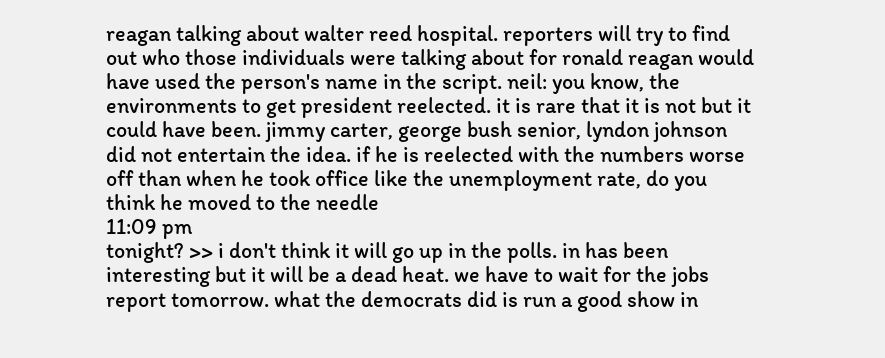reagan talking about walter reed hospital. reporters will try to find out who those individuals were talking about for ronald reagan would have used the person's name in the script. neil: you know, the environments to get president reelected. it is rare that it is not but it could have been. jimmy carter, george bush senior, lyndon johnson did not entertain the idea. if he is reelected with the numbers worse off than when he took office like the unemployment rate, do you think he moved to the needle
11:09 pm
tonight? >> i don't think it will go up in the polls. in has been interesting but it will be a dead heat. we have to wait for the jobs report tomorrow. what the democrats did is run a good show in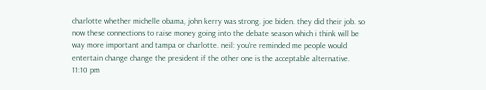charlotte whether michelle obama, john kerry was strong. joe biden. they did their job. so now these connections to raise money going into the debate season which i think will be way more important and tampa or charlotte. neil: you're reminded me people would entertain change change the president if the other one is the acceptable alternative.
11:10 pm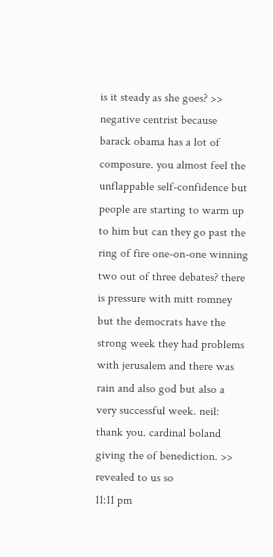is it steady as she goes? >> negative centrist because barack obama has a lot of composure. you almost feel the unflappable self-confidence but people are starting to warm up to him but can they go past the ring of fire one-on-one winning two out of three debates? there is pressure with mitt romney but the democrats have the strong week they had problems with jerusalem and there was rain and also god but also a very successful week. neil: thank you. cardinal boland giving the of benediction. >> revealed to us so
11:11 pm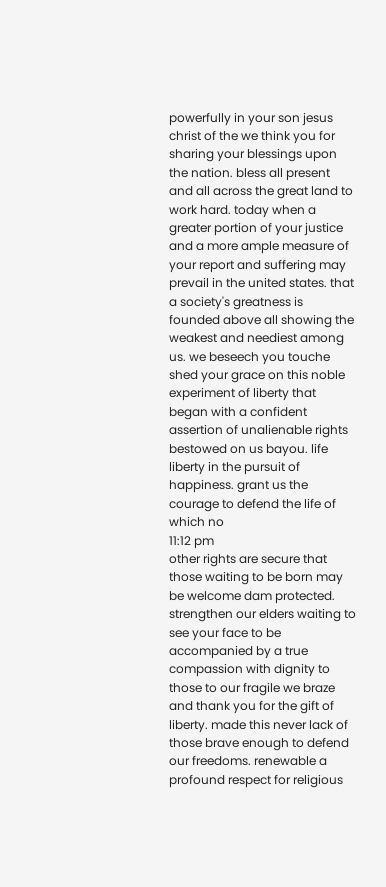powerfully in your son jesus christ of the we think you for sharing your blessings upon the nation. bless all present and all across the great land to work hard. today when a greater portion of your justice and a more ample measure of your report and suffering may prevail in the united states. that a society's greatness is founded above all showing the weakest and neediest among us. we beseech you touche shed your grace on this noble experiment of liberty that began with a confident assertion of unalienable rights bestowed on us bayou. life liberty in the pursuit of happiness. grant us the courage to defend the life of which no
11:12 pm
other rights are secure that those waiting to be born may be welcome dam protected. strengthen our elders waiting to see your face to be accompanied by a true compassion with dignity to those to our fragile we braze and thank you for the gift of liberty. made this never lack of those brave enough to defend our freedoms. renewable a profound respect for religious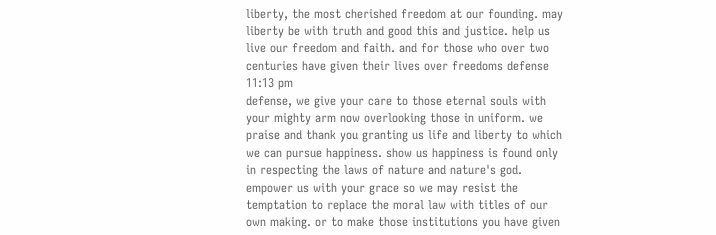liberty, the most cherished freedom at our founding. may liberty be with truth and good this and justice. help us live our freedom and faith. and for those who over two centuries have given their lives over freedoms defense
11:13 pm
defense, we give your care to those eternal souls with your mighty arm now overlooking those in uniform. we praise and thank you granting us life and liberty to which we can pursue happiness. show us happiness is found only in respecting the laws of nature and nature's god. empower us with your grace so we may resist the temptation to replace the moral law with titles of our own making. or to make those institutions you have given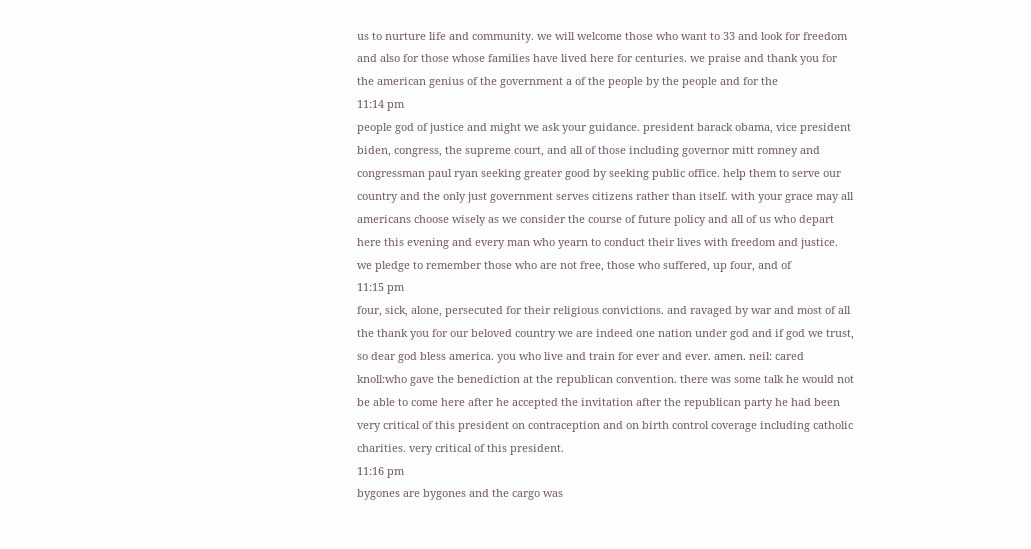us to nurture life and community. we will welcome those who want to 33 and look for freedom and also for those whose families have lived here for centuries. we praise and thank you for the american genius of the government a of the people by the people and for the
11:14 pm
people god of justice and might we ask your guidance. president barack obama, vice president biden, congress, the supreme court, and all of those including governor mitt romney and congressman paul ryan seeking greater good by seeking public office. help them to serve our country and the only just government serves citizens rather than itself. with your grace may all americans choose wisely as we consider the course of future policy and all of us who depart here this evening and every man who yearn to conduct their lives with freedom and justice. we pledge to remember those who are not free, those who suffered, up four, and of
11:15 pm
four, sick, alone, persecuted for their religious convictions. and ravaged by war and most of all the thank you for our beloved country we are indeed one nation under god and if god we trust, so dear god bless america. you who live and train for ever and ever. amen. neil: cared knoll:who gave the benediction at the republican convention. there was some talk he would not be able to come here after he accepted the invitation after the republican party he had been very critical of this president on contraception and on birth control coverage including catholic charities. very critical of this president.
11:16 pm
bygones are bygones and the cargo was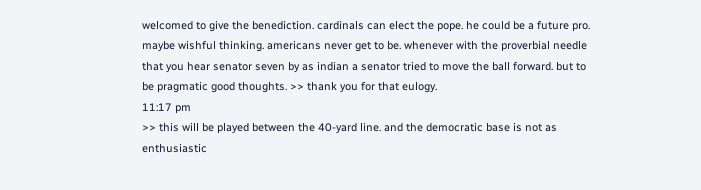welcomed to give the benediction. cardinals can elect the pope. he could be a future pro. maybe wishful thinking. americans never get to be. whenever with the proverbial needle that you hear senator seven by as indian a senator tried to move the ball forward. but to be pragmatic good thoughts. >> thank you for that eulogy.
11:17 pm
>> this will be played between the 40-yard line. and the democratic base is not as enthusiastic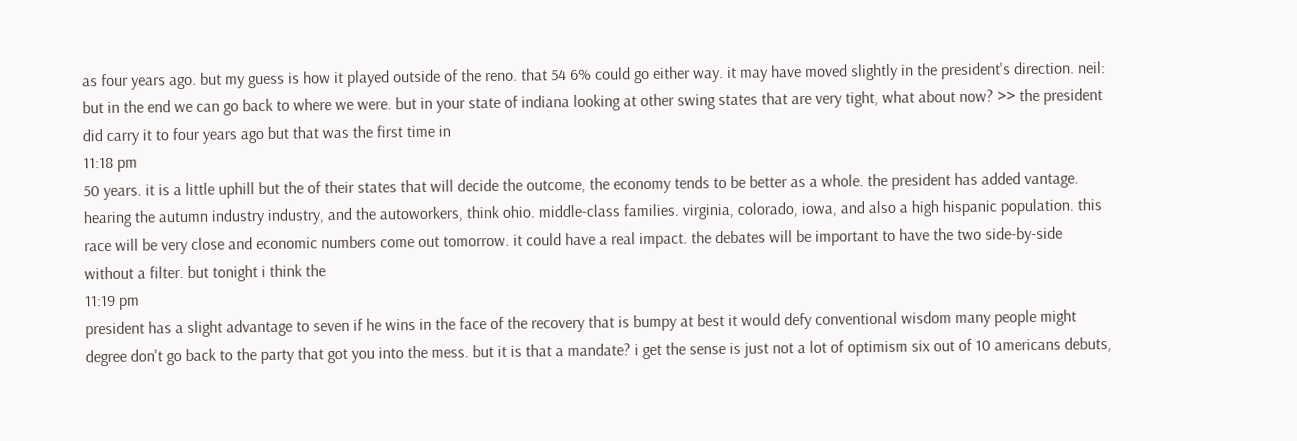as four years ago. but my guess is how it played outside of the reno. that 54 6% could go either way. it may have moved slightly in the president's direction. neil: but in the end we can go back to where we were. but in your state of indiana looking at other swing states that are very tight, what about now? >> the president did carry it to four years ago but that was the first time in
11:18 pm
50 years. it is a little uphill but the of their states that will decide the outcome, the economy tends to be better as a whole. the president has added vantage. hearing the autumn industry industry, and the autoworkers, think ohio. middle-class families. virginia, colorado, iowa, and also a high hispanic population. this race will be very close and economic numbers come out tomorrow. it could have a real impact. the debates will be important to have the two side-by-side without a filter. but tonight i think the
11:19 pm
president has a slight advantage to seven if he wins in the face of the recovery that is bumpy at best it would defy conventional wisdom many people might degree don't go back to the party that got you into the mess. but it is that a mandate? i get the sense is just not a lot of optimism six out of 10 americans debuts,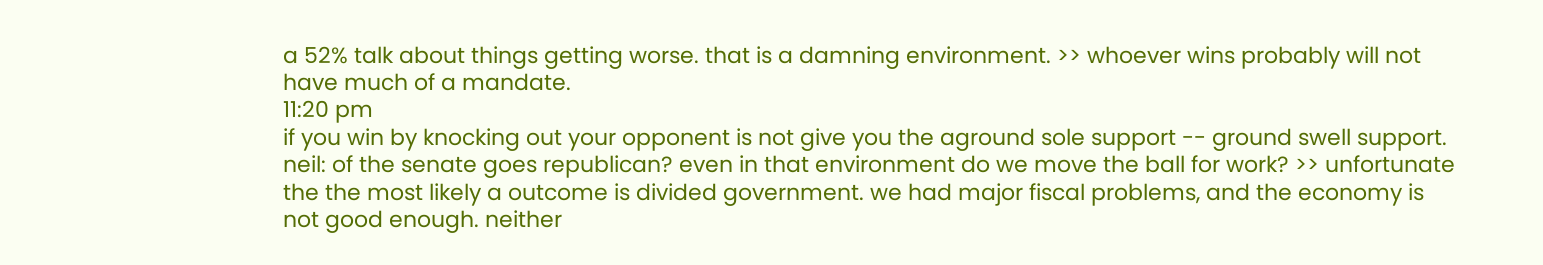a 52% talk about things getting worse. that is a damning environment. >> whoever wins probably will not have much of a mandate.
11:20 pm
if you win by knocking out your opponent is not give you the aground sole support -- ground swell support. neil: of the senate goes republican? even in that environment do we move the ball for work? >> unfortunate the the most likely a outcome is divided government. we had major fiscal problems, and the economy is not good enough. neither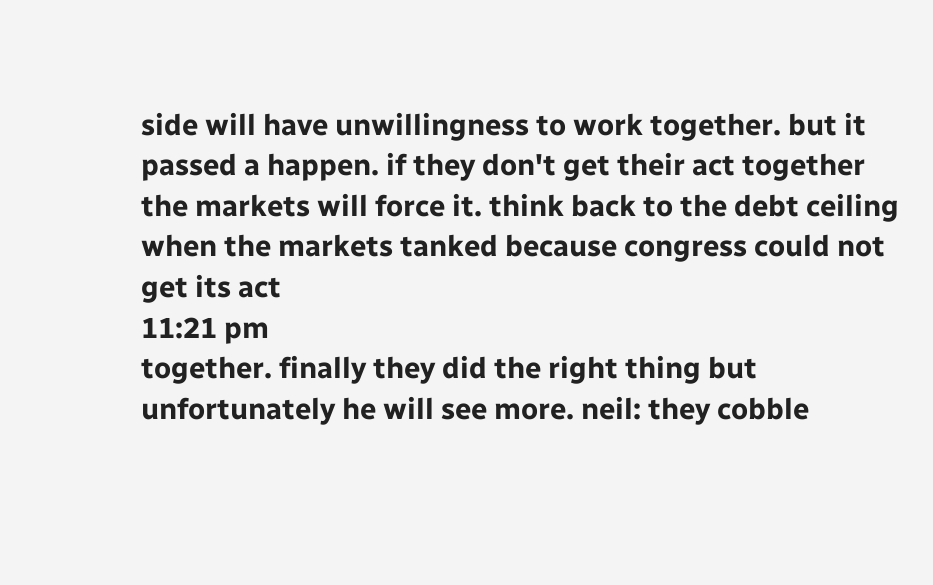side will have unwillingness to work together. but it passed a happen. if they don't get their act together the markets will force it. think back to the debt ceiling when the markets tanked because congress could not get its act
11:21 pm
together. finally they did the right thing but unfortunately he will see more. neil: they cobble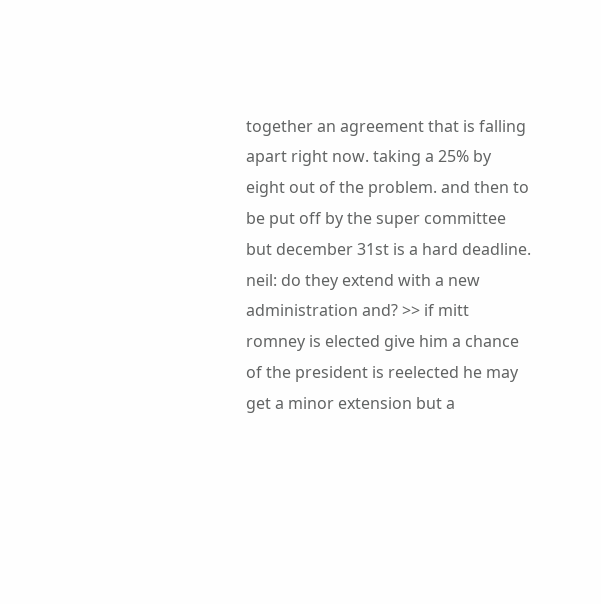together an agreement that is falling apart right now. taking a 25% by eight out of the problem. and then to be put off by the super committee but december 31st is a hard deadline. neil: do they extend with a new administration and? >> if mitt romney is elected give him a chance of the president is reelected he may get a minor extension but a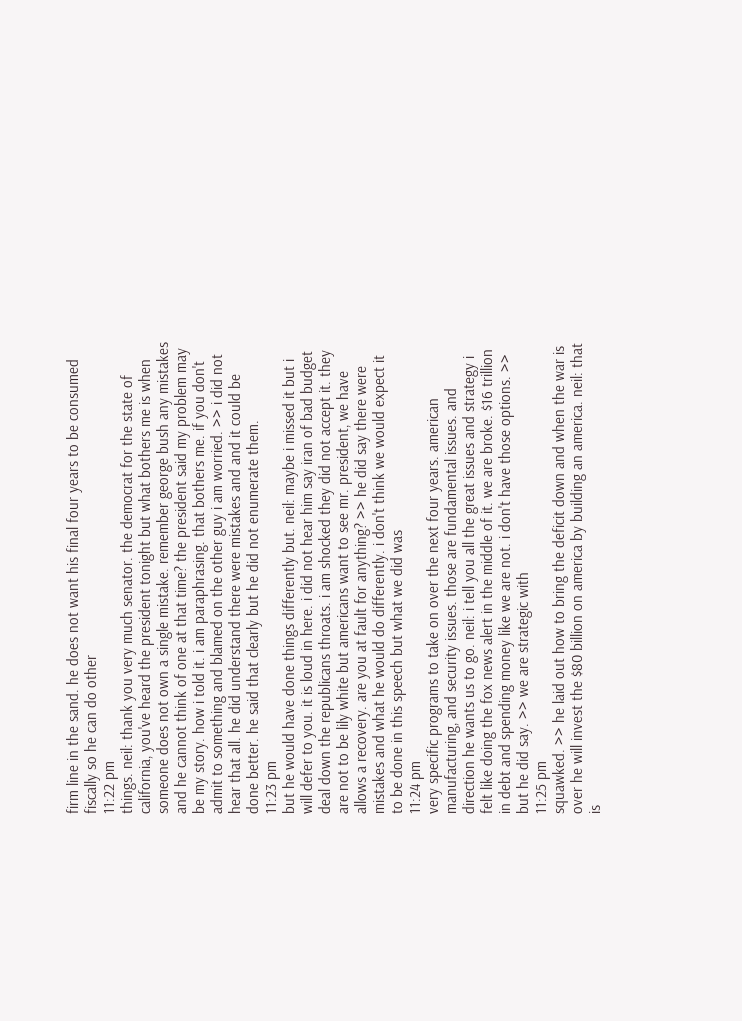firm line in the sand. he does not want his final four years to be consumed fiscally so he can do other
11:22 pm
things. neil: thank you very much senator. the democrat for the state of california, you've heard the president tonight but what bothers me is when someone does not own a single mistake. remember george bush any mistakes and he cannot think of one at that time? the president said my problem may be my story. how i told it. i am paraphrasing. that bothers me. if you don't admit to something and blamed on the other guy i am worried. >> i did not hear that all. he did understand there were mistakes and and it could be done better. he said that clearly but he did not enumerate them.
11:23 pm
but he would have done things differently but. neil: maybe i missed it but i will defer to you. it is loud in here. i did not hear him say iran of bad budget deal down the republicans throats. i am shocked they did not accept it. they are not to be lily white but americans want to see mr. president, we have allows a recovery. are you at fault for anything? >> he did say there were mistakes and what he would do differently. i don't think we would expect it to be done in this speech but what we did was
11:24 pm
very specific programs to take on over the next four years. american manufacturing, and security issues. those are fundamental issues. and direction he wants us to go. neil: i tell you all the great issues and strategy i felt like doing the fox news alert in the middle of it. we are broke. $16 trillion in debt and spending money like we are not. i don't have those options. >> but he did say. >> we are strategic with
11:25 pm
squawked. >> he laid out how to bring the deficit down and when the war is over he will invest the $80 billion on america by building an america. neil: that is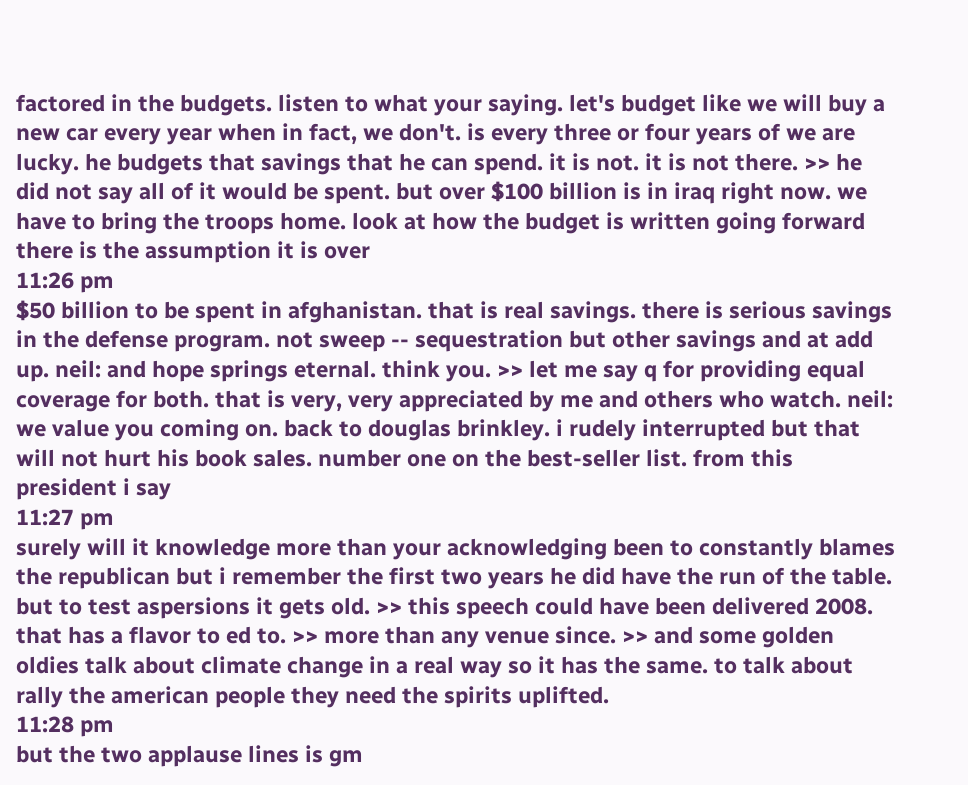factored in the budgets. listen to what your saying. let's budget like we will buy a new car every year when in fact, we don't. is every three or four years of we are lucky. he budgets that savings that he can spend. it is not. it is not there. >> he did not say all of it would be spent. but over $100 billion is in iraq right now. we have to bring the troops home. look at how the budget is written going forward there is the assumption it is over
11:26 pm
$50 billion to be spent in afghanistan. that is real savings. there is serious savings in the defense program. not sweep -- sequestration but other savings and at add up. neil: and hope springs eternal. think you. >> let me say q for providing equal coverage for both. that is very, very appreciated by me and others who watch. neil: we value you coming on. back to douglas brinkley. i rudely interrupted but that will not hurt his book sales. number one on the best-seller list. from this president i say
11:27 pm
surely will it knowledge more than your acknowledging been to constantly blames the republican but i remember the first two years he did have the run of the table. but to test aspersions it gets old. >> this speech could have been delivered 2008. that has a flavor to ed to. >> more than any venue since. >> and some golden oldies talk about climate change in a real way so it has the same. to talk about rally the american people they need the spirits uplifted.
11:28 pm
but the two applause lines is gm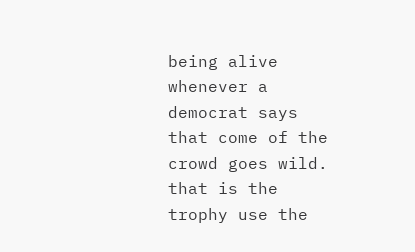being alive whenever a democrat says that come of the crowd goes wild. that is the trophy use the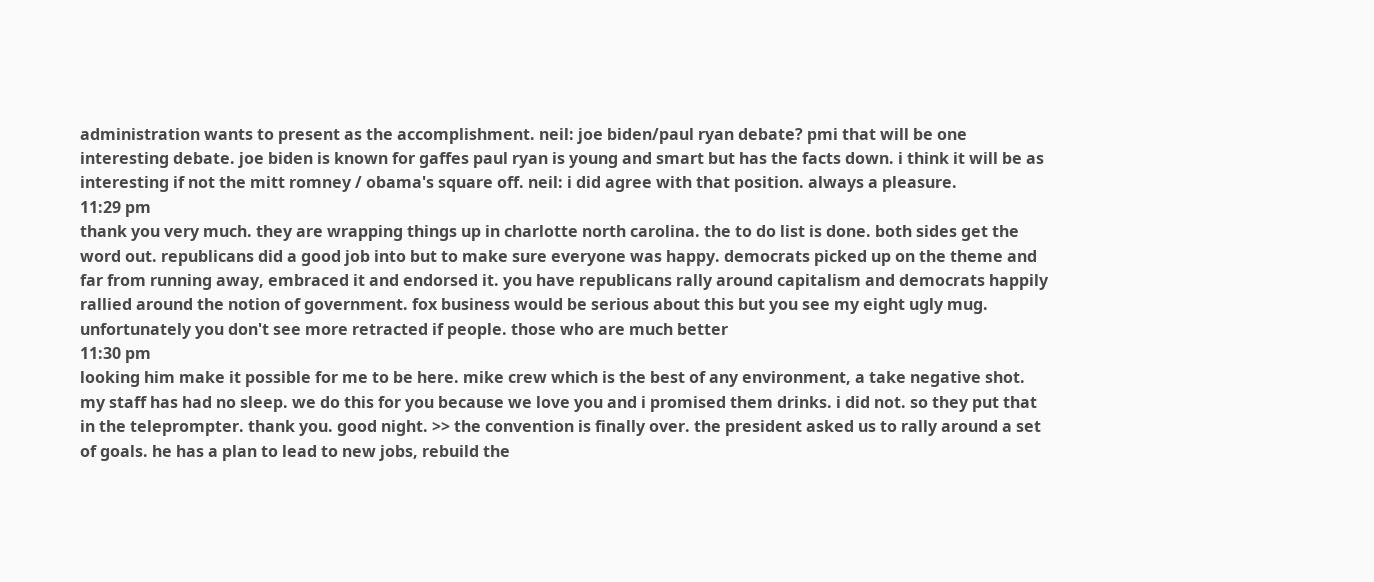administration wants to present as the accomplishment. neil: joe biden/paul ryan debate? pmi that will be one interesting debate. joe biden is known for gaffes paul ryan is young and smart but has the facts down. i think it will be as interesting if not the mitt romney / obama's square off. neil: i did agree with that position. always a pleasure.
11:29 pm
thank you very much. they are wrapping things up in charlotte north carolina. the to do list is done. both sides get the word out. republicans did a good job into but to make sure everyone was happy. democrats picked up on the theme and far from running away, embraced it and endorsed it. you have republicans rally around capitalism and democrats happily rallied around the notion of government. fox business would be serious about this but you see my eight ugly mug. unfortunately you don't see more retracted if people. those who are much better
11:30 pm
looking him make it possible for me to be here. mike crew which is the best of any environment, a take negative shot. my staff has had no sleep. we do this for you because we love you and i promised them drinks. i did not. so they put that in the teleprompter. thank you. good night. >> the convention is finally over. the president asked us to rally around a set of goals. he has a plan to lead to new jobs, rebuild the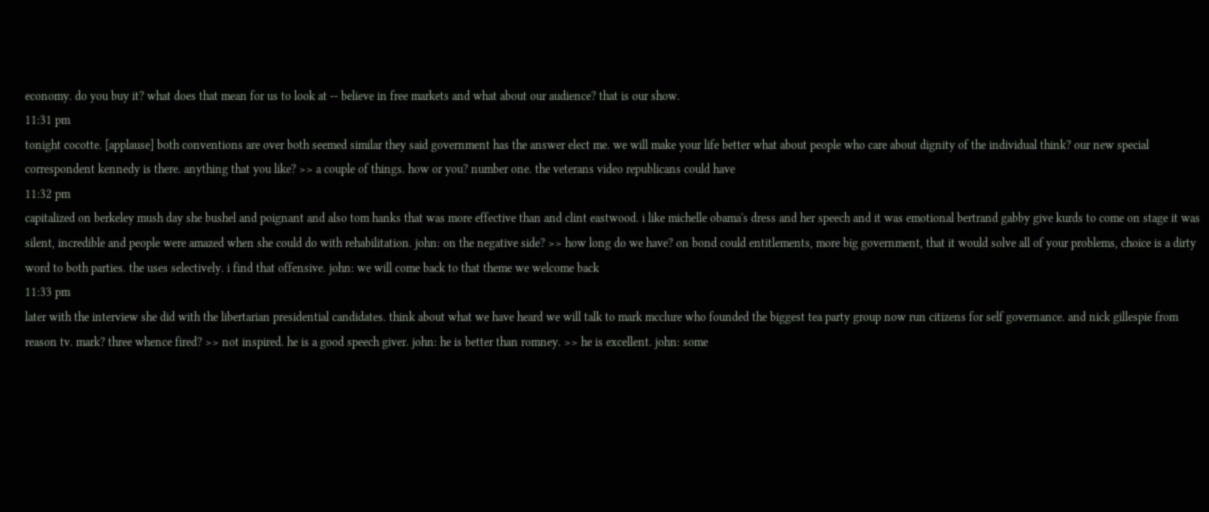economy. do you buy it? what does that mean for us to look at -- believe in free markets and what about our audience? that is our show.
11:31 pm
tonight cocotte. [applause] both conventions are over both seemed similar they said government has the answer elect me. we will make your life better what about people who care about dignity of the individual think? our new special correspondent kennedy is there. anything that you like? >> a couple of things. how or you? number one. the veterans video republicans could have
11:32 pm
capitalized on berkeley mush day she bushel and poignant and also tom hanks that was more effective than and clint eastwood. i like michelle obama's dress and her speech and it was emotional bertrand gabby give kurds to come on stage it was silent, incredible and people were amazed when she could do with rehabilitation. john: on the negative side? >> how long do we have? on bond could entitlements, more big government, that it would solve all of your problems, choice is a dirty word to both parties. the uses selectively. i find that offensive. john: we will come back to that theme we welcome back
11:33 pm
later with the interview she did with the libertarian presidential candidates. think about what we have heard we will talk to mark mcclure who founded the biggest tea party group now run citizens for self governance. and nick gillespie from reason tv. mark? three whence fired? >> not inspired. he is a good speech giver. john: he is better than romney. >> he is excellent. john: some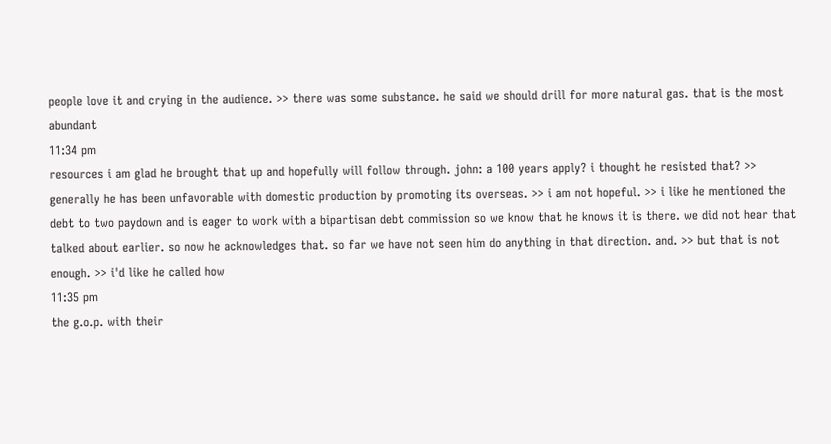people love it and crying in the audience. >> there was some substance. he said we should drill for more natural gas. that is the most abundant
11:34 pm
resources i am glad he brought that up and hopefully will follow through. john: a 100 years apply? i thought he resisted that? >> generally he has been unfavorable with domestic production by promoting its overseas. >> i am not hopeful. >> i like he mentioned the debt to two paydown and is eager to work with a bipartisan debt commission so we know that he knows it is there. we did not hear that talked about earlier. so now he acknowledges that. so far we have not seen him do anything in that direction. and. >> but that is not enough. >> i'd like he called how
11:35 pm
the g.o.p. with their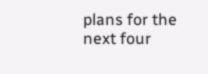plans for the next four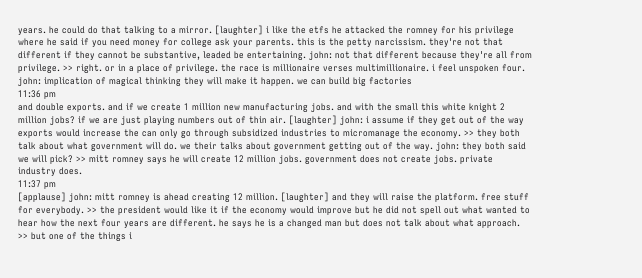years. he could do that talking to a mirror. [laughter] i like the etfs he attacked the romney for his privilege where he said if you need money for college ask your parents. this is the petty narcissism. they're not that different if they cannot be substantive, leaded be entertaining. john: not that different because they're all from privilege. >> right. or in a place of privilege. the race is millionaire verses multimillionaire. i feel unspoken four. john: implication of magical thinking they will make it happen. we can build big factories
11:36 pm
and double exports. and if we create 1 million new manufacturing jobs. and with the small this white knight 2 million jobs? if we are just playing numbers out of thin air. [laughter] john: i assume if they get out of the way exports would increase the can only go through subsidized industries to micromanage the economy. >> they both talk about what government will do. we their talks about government getting out of the way. john: they both said we will pick? >> mitt romney says he will create 12 million jobs. government does not create jobs. private industry does.
11:37 pm
[applause] john: mitt romney is ahead creating 12 million. [laughter] and they will raise the platform. free stuff for everybody. >> the president would like it if the economy would improve but he did not spell out what wanted to hear how the next four years are different. he says he is a changed man but does not talk about what approach. >> but one of the things i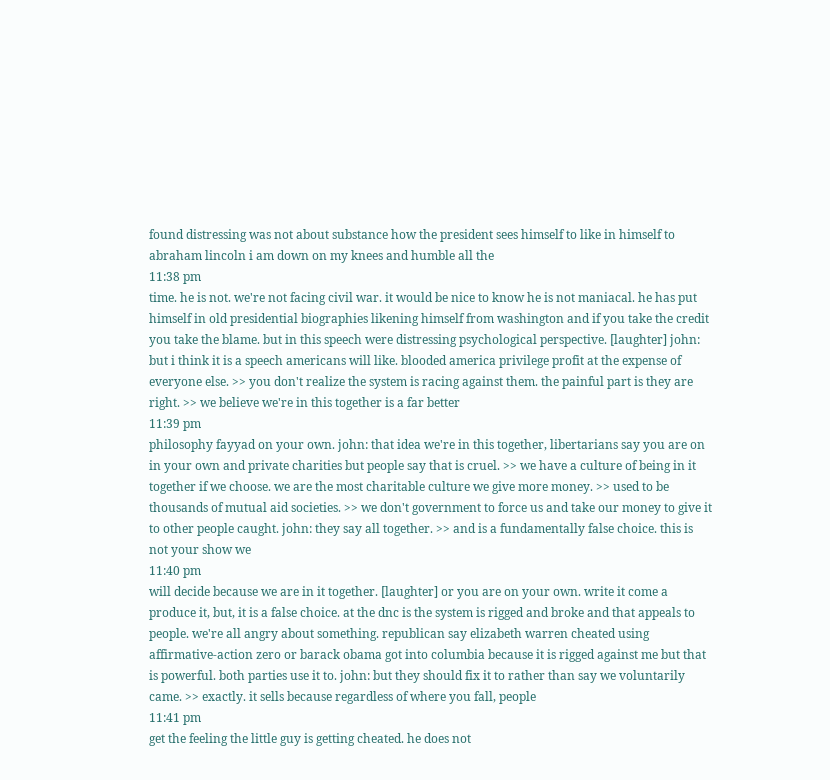found distressing was not about substance how the president sees himself to like in himself to abraham lincoln i am down on my knees and humble all the
11:38 pm
time. he is not. we're not facing civil war. it would be nice to know he is not maniacal. he has put himself in old presidential biographies likening himself from washington and if you take the credit you take the blame. but in this speech were distressing psychological perspective. [laughter] john: but i think it is a speech americans will like. blooded america privilege profit at the expense of everyone else. >> you don't realize the system is racing against them. the painful part is they are right. >> we believe we're in this together is a far better
11:39 pm
philosophy fayyad on your own. john: that idea we're in this together, libertarians say you are on in your own and private charities but people say that is cruel. >> we have a culture of being in it together if we choose. we are the most charitable culture we give more money. >> used to be thousands of mutual aid societies. >> we don't government to force us and take our money to give it to other people caught. john: they say all together. >> and is a fundamentally false choice. this is not your show we
11:40 pm
will decide because we are in it together. [laughter] or you are on your own. write it come a produce it, but, it is a false choice. at the dnc is the system is rigged and broke and that appeals to people. we're all angry about something. republican say elizabeth warren cheated using affirmative-action zero or barack obama got into columbia because it is rigged against me but that is powerful. both parties use it to. john: but they should fix it to rather than say we voluntarily came. >> exactly. it sells because regardless of where you fall, people
11:41 pm
get the feeling the little guy is getting cheated. he does not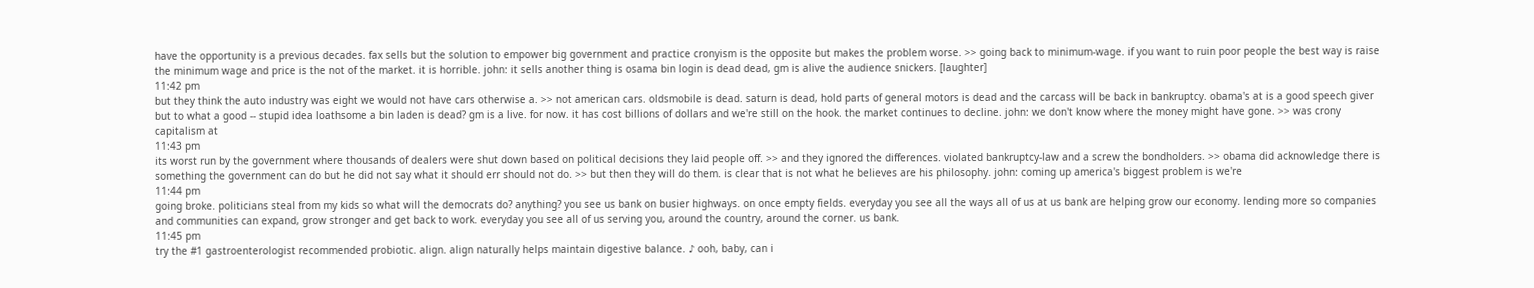have the opportunity is a previous decades. fax sells but the solution to empower big government and practice cronyism is the opposite but makes the problem worse. >> going back to minimum-wage. if you want to ruin poor people the best way is raise the minimum wage and price is the not of the market. it is horrible. john: it sells another thing is osama bin login is dead dead, gm is alive the audience snickers. [laughter]
11:42 pm
but they think the auto industry was eight we would not have cars otherwise a. >> not american cars. oldsmobile is dead. saturn is dead, hold parts of general motors is dead and the carcass will be back in bankruptcy. obama's at is a good speech giver but to what a good -- stupid idea loathsome a bin laden is dead? gm is a live. for now. it has cost billions of dollars and we're still on the hook. the market continues to decline. john: we don't know where the money might have gone. >> was crony capitalism at
11:43 pm
its worst run by the government where thousands of dealers were shut down based on political decisions they laid people off. >> and they ignored the differences. violated bankruptcy-law and a screw the bondholders. >> obama did acknowledge there is something the government can do but he did not say what it should err should not do. >> but then they will do them. is clear that is not what he believes are his philosophy. john: coming up america's biggest problem is we're
11:44 pm
going broke. politicians steal from my kids so what will the democrats do? anything? you see us bank on busier highways. on once empty fields. everyday you see all the ways all of us at us bank are helping grow our economy. lending more so companies and communities can expand, grow stronger and get back to work. everyday you see all of us serving you, around the country, around the corner. us bank.
11:45 pm
try the #1 gastroenterologist recommended probiotic. align. align naturally helps maintain digestive balance. ♪ ooh, baby, can i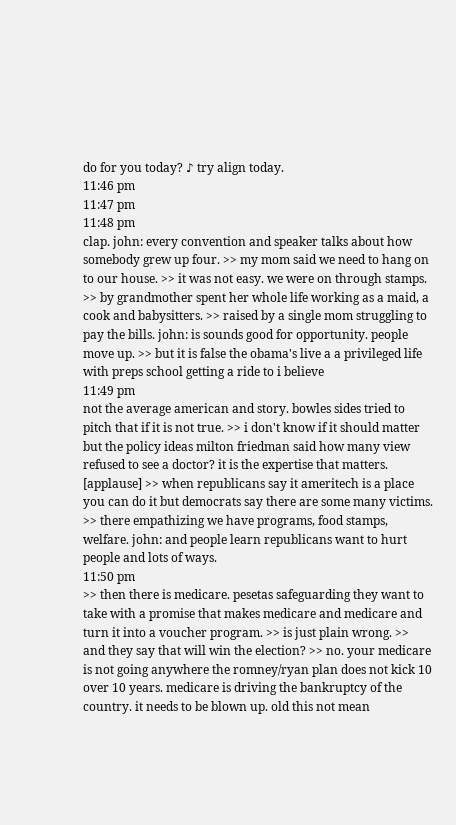do for you today? ♪ try align today.
11:46 pm
11:47 pm
11:48 pm
clap. john: every convention and speaker talks about how somebody grew up four. >> my mom said we need to hang on to our house. >> it was not easy. we were on through stamps. >> by grandmother spent her whole life working as a maid, a cook and babysitters. >> raised by a single mom struggling to pay the bills. john: is sounds good for opportunity. people move up. >> but it is false the obama's live a a privileged life with preps school getting a ride to i believe
11:49 pm
not the average american and story. bowles sides tried to pitch that if it is not true. >> i don't know if it should matter but the policy ideas milton friedman said how many view refused to see a doctor? it is the expertise that matters. [applause] >> when republicans say it ameritech is a place you can do it but democrats say there are some many victims. >> there empathizing we have programs, food stamps, welfare. john: and people learn republicans want to hurt people and lots of ways.
11:50 pm
>> then there is medicare. pesetas safeguarding they want to take with a promise that makes medicare and medicare and turn it into a voucher program. >> is just plain wrong. >> and they say that will win the election? >> no. your medicare is not going anywhere the romney/ryan plan does not kick 10 over 10 years. medicare is driving the bankruptcy of the country. it needs to be blown up. old this not mean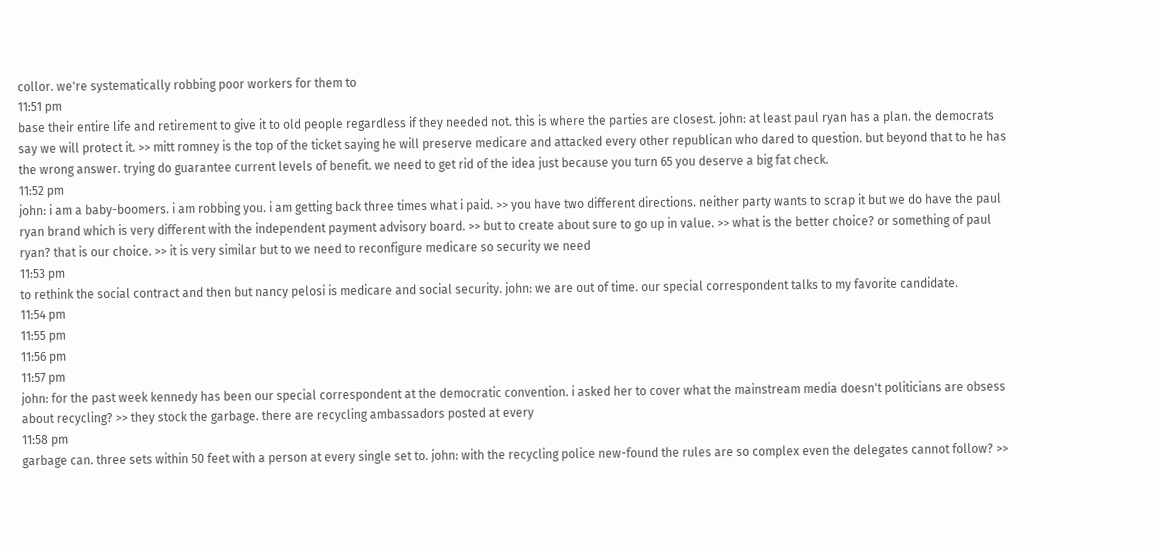collor. we're systematically robbing poor workers for them to
11:51 pm
base their entire life and retirement to give it to old people regardless if they needed not. this is where the parties are closest. john: at least paul ryan has a plan. the democrats say we will protect it. >> mitt romney is the top of the ticket saying he will preserve medicare and attacked every other republican who dared to question. but beyond that to he has the wrong answer. trying do guarantee current levels of benefit. we need to get rid of the idea just because you turn 65 you deserve a big fat check.
11:52 pm
john: i am a baby-boomers. i am robbing you. i am getting back three times what i paid. >> you have two different directions. neither party wants to scrap it but we do have the paul ryan brand which is very different with the independent payment advisory board. >> but to create about sure to go up in value. >> what is the better choice? or something of paul ryan? that is our choice. >> it is very similar but to we need to reconfigure medicare so security we need
11:53 pm
to rethink the social contract and then but nancy pelosi is medicare and social security. john: we are out of time. our special correspondent talks to my favorite candidate.
11:54 pm
11:55 pm
11:56 pm
11:57 pm
john: for the past week kennedy has been our special correspondent at the democratic convention. i asked her to cover what the mainstream media doesn't politicians are obsess about recycling? >> they stock the garbage. there are recycling ambassadors posted at every
11:58 pm
garbage can. three sets within 50 feet with a person at every single set to. john: with the recycling police new-found the rules are so complex even the delegates cannot follow? >>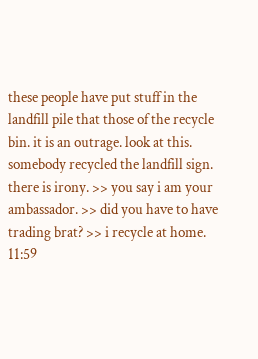these people have put stuff in the landfill pile that those of the recycle bin. it is an outrage. look at this. somebody recycled the landfill sign. there is irony. >> you say i am your ambassador. >> did you have to have trading brat? >> i recycle at home.
11:59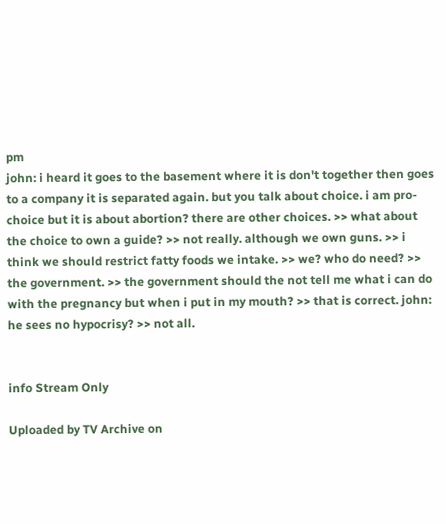pm
john: i heard it goes to the basement where it is don't together then goes to a company it is separated again. but you talk about choice. i am pro-choice but it is about abortion? there are other choices. >> what about the choice to own a guide? >> not really. although we own guns. >> i think we should restrict fatty foods we intake. >> we? who do need? >> the government. >> the government should the not tell me what i can do with the pregnancy but when i put in my mouth? >> that is correct. john: he sees no hypocrisy? >> not all.


info Stream Only

Uploaded by TV Archive on